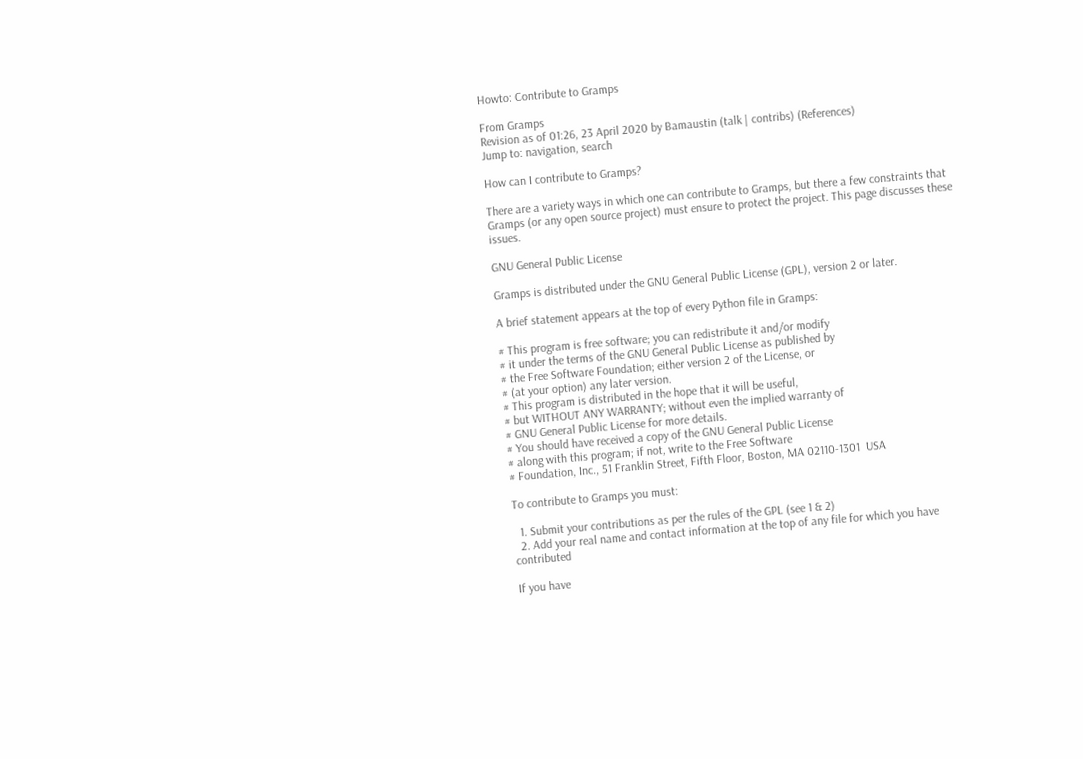Howto: Contribute to Gramps

From Gramps
Revision as of 01:26, 23 April 2020 by Bamaustin (talk | contribs) (References)
Jump to: navigation, search

How can I contribute to Gramps?

There are a variety ways in which one can contribute to Gramps, but there a few constraints that Gramps (or any open source project) must ensure to protect the project. This page discusses these issues.

GNU General Public License

Gramps is distributed under the GNU General Public License (GPL), version 2 or later.

A brief statement appears at the top of every Python file in Gramps:

# This program is free software; you can redistribute it and/or modify
# it under the terms of the GNU General Public License as published by
# the Free Software Foundation; either version 2 of the License, or
# (at your option) any later version.
# This program is distributed in the hope that it will be useful,
# but WITHOUT ANY WARRANTY; without even the implied warranty of
# GNU General Public License for more details.
# You should have received a copy of the GNU General Public License
# along with this program; if not, write to the Free Software
# Foundation, Inc., 51 Franklin Street, Fifth Floor, Boston, MA 02110-1301  USA

To contribute to Gramps you must:

  1. Submit your contributions as per the rules of the GPL (see 1 & 2)
  2. Add your real name and contact information at the top of any file for which you have contributed

If you have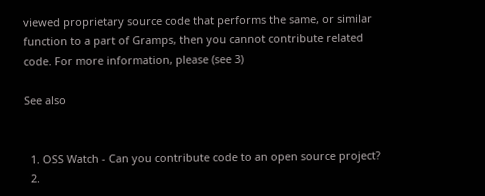viewed proprietary source code that performs the same, or similar function to a part of Gramps, then you cannot contribute related code. For more information, please (see 3)

See also


  1. OSS Watch - Can you contribute code to an open source project?
  2.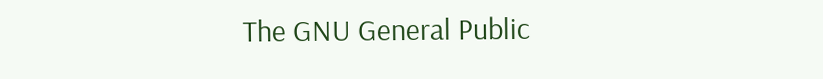The GNU General Public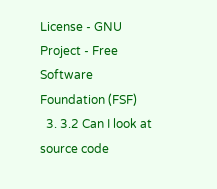License - GNU Project - Free Software Foundation (FSF)
  3. 3.2 Can I look at source code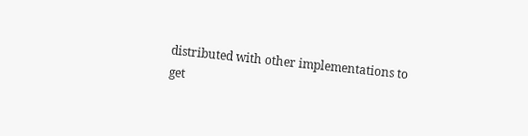distributed with other implementations to get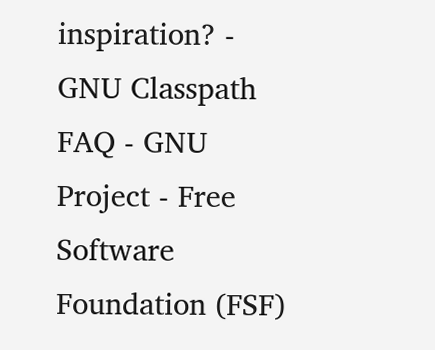inspiration? - GNU Classpath FAQ - GNU Project - Free Software Foundation (FSF)